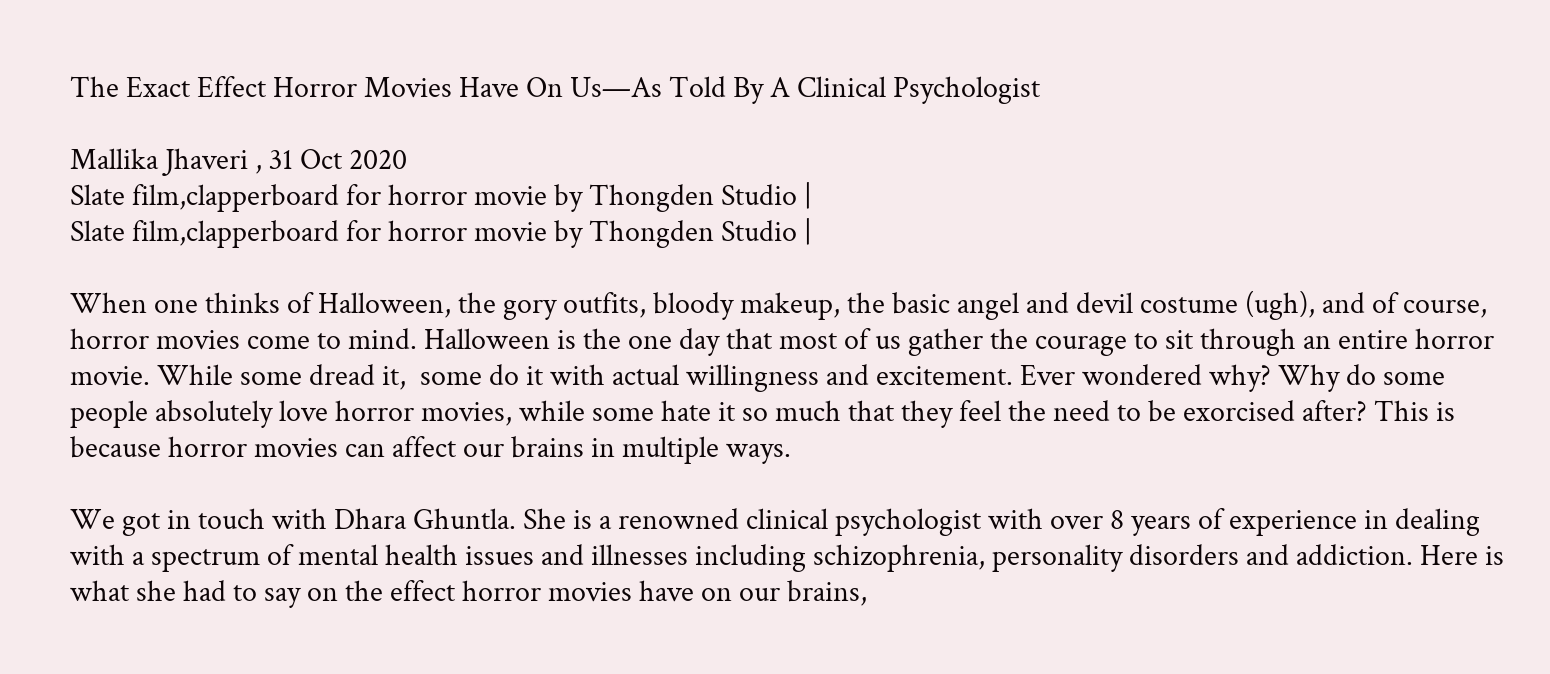The Exact Effect Horror Movies Have On Us—As Told By A Clinical Psychologist

Mallika Jhaveri , 31 Oct 2020
Slate film,clapperboard for horror movie by Thongden Studio |
Slate film,clapperboard for horror movie by Thongden Studio |

When one thinks of Halloween, the gory outfits, bloody makeup, the basic angel and devil costume (ugh), and of course, horror movies come to mind. Halloween is the one day that most of us gather the courage to sit through an entire horror movie. While some dread it,  some do it with actual willingness and excitement. Ever wondered why? Why do some people absolutely love horror movies, while some hate it so much that they feel the need to be exorcised after? This is because horror movies can affect our brains in multiple ways.

We got in touch with Dhara Ghuntla. She is a renowned clinical psychologist with over 8 years of experience in dealing with a spectrum of mental health issues and illnesses including schizophrenia, personality disorders and addiction. Here is what she had to say on the effect horror movies have on our brains,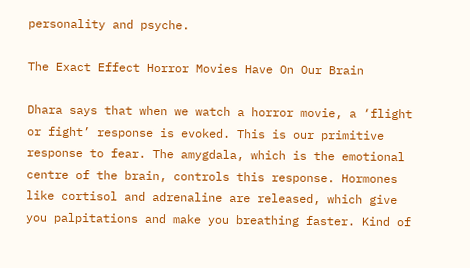personality and psyche.

The Exact Effect Horror Movies Have On Our Brain

Dhara says that when we watch a horror movie, a ‘flight or fight’ response is evoked. This is our primitive response to fear. The amygdala, which is the emotional centre of the brain, controls this response. Hormones like cortisol and adrenaline are released, which give you palpitations and make you breathing faster. Kind of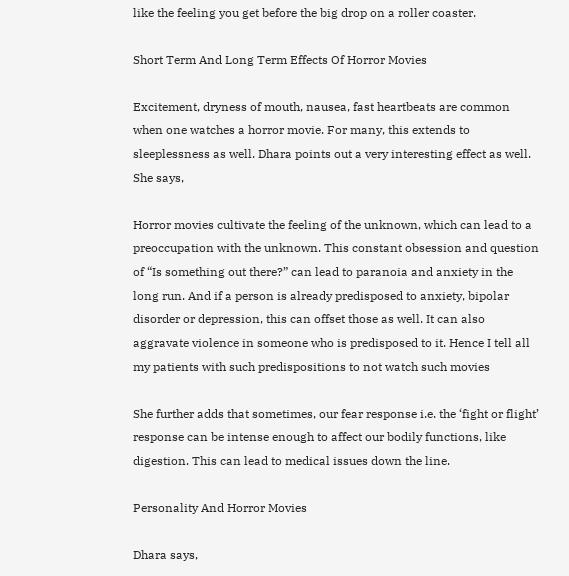like the feeling you get before the big drop on a roller coaster.

Short Term And Long Term Effects Of Horror Movies

Excitement, dryness of mouth, nausea, fast heartbeats are common when one watches a horror movie. For many, this extends to sleeplessness as well. Dhara points out a very interesting effect as well. She says,

Horror movies cultivate the feeling of the unknown, which can lead to a preoccupation with the unknown. This constant obsession and question of “Is something out there?” can lead to paranoia and anxiety in the long run. And if a person is already predisposed to anxiety, bipolar disorder or depression, this can offset those as well. It can also aggravate violence in someone who is predisposed to it. Hence I tell all my patients with such predispositions to not watch such movies

She further adds that sometimes, our fear response i.e. the ‘fight or flight’ response can be intense enough to affect our bodily functions, like digestion. This can lead to medical issues down the line.

Personality And Horror Movies

Dhara says,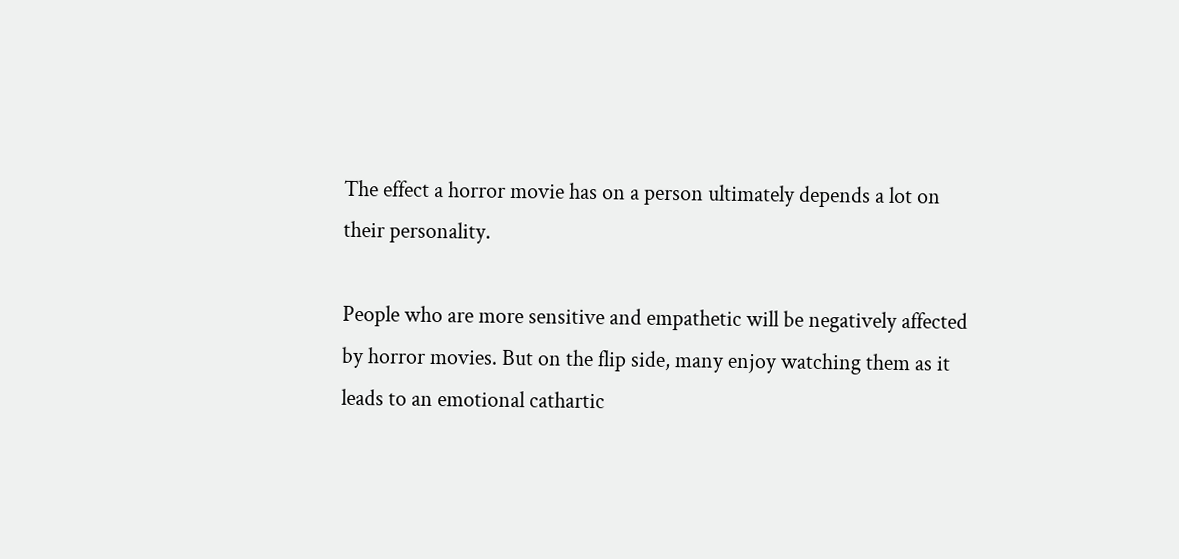The effect a horror movie has on a person ultimately depends a lot on their personality.

People who are more sensitive and empathetic will be negatively affected by horror movies. But on the flip side, many enjoy watching them as it leads to an emotional cathartic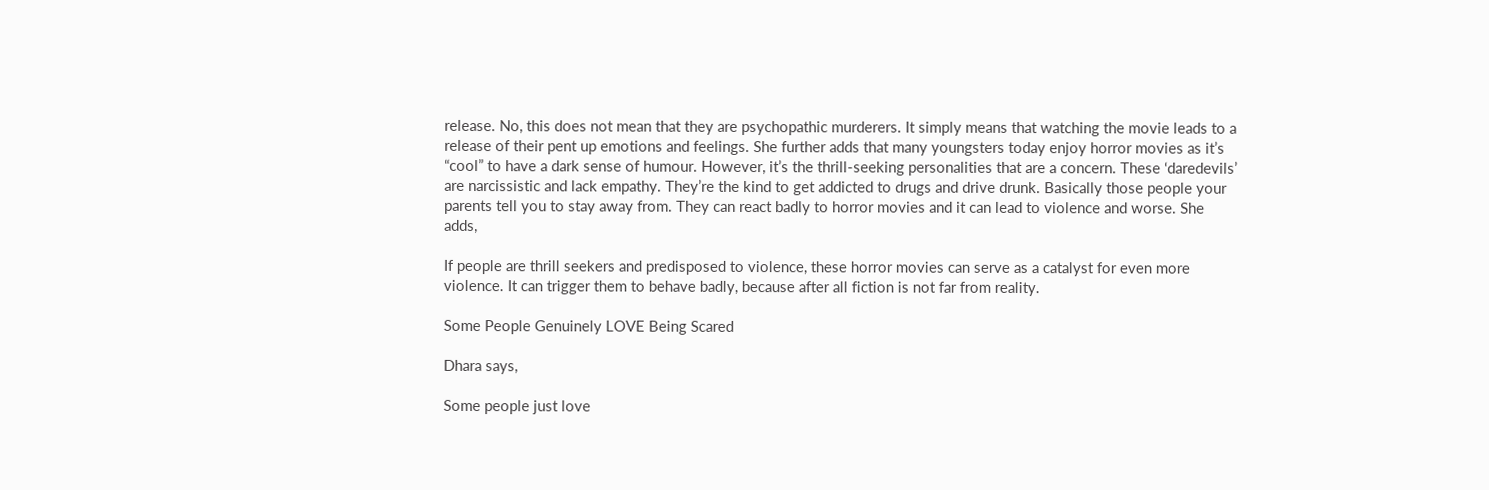release. No, this does not mean that they are psychopathic murderers. It simply means that watching the movie leads to a release of their pent up emotions and feelings. She further adds that many youngsters today enjoy horror movies as it’s “cool” to have a dark sense of humour. However, it’s the thrill-seeking personalities that are a concern. These ‘daredevils’ are narcissistic and lack empathy. They’re the kind to get addicted to drugs and drive drunk. Basically those people your parents tell you to stay away from. They can react badly to horror movies and it can lead to violence and worse. She adds,

If people are thrill seekers and predisposed to violence, these horror movies can serve as a catalyst for even more violence. It can trigger them to behave badly, because after all fiction is not far from reality.

Some People Genuinely LOVE Being Scared

Dhara says,

Some people just love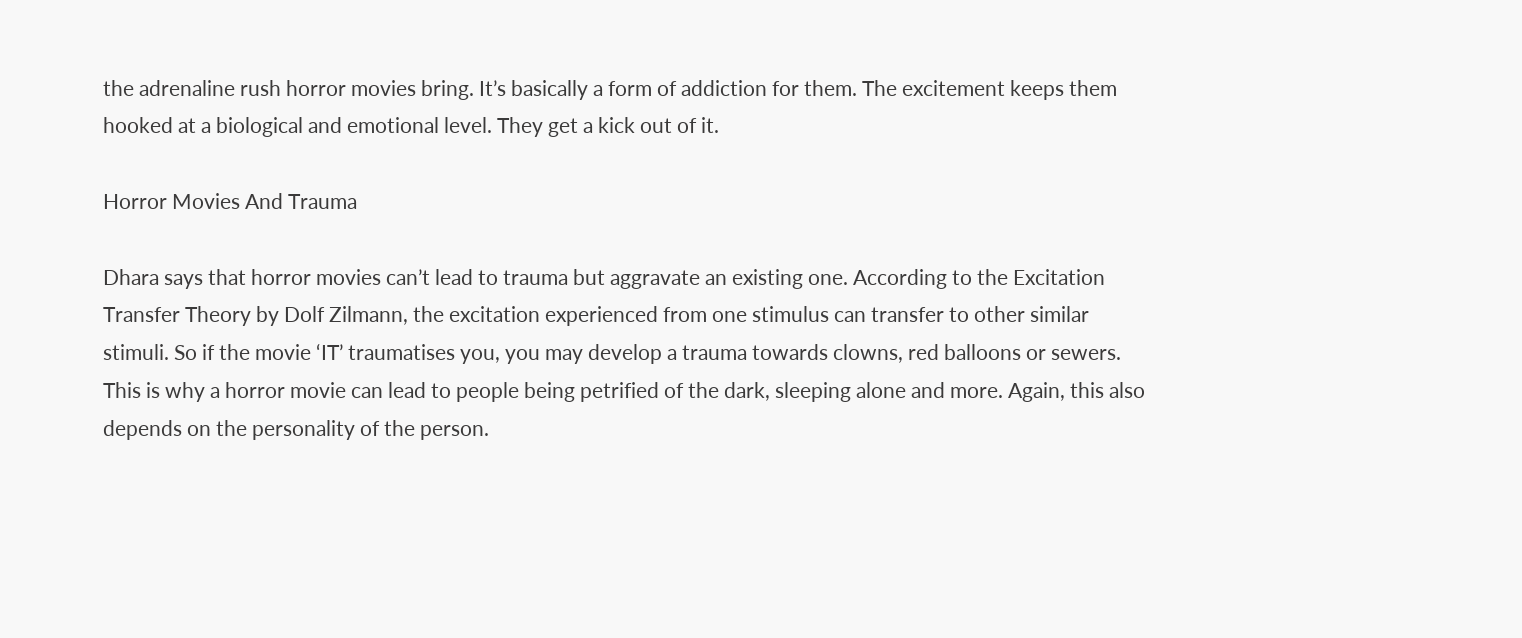the adrenaline rush horror movies bring. It’s basically a form of addiction for them. The excitement keeps them hooked at a biological and emotional level. They get a kick out of it.

Horror Movies And Trauma

Dhara says that horror movies can’t lead to trauma but aggravate an existing one. According to the Excitation Transfer Theory by Dolf Zilmann, the excitation experienced from one stimulus can transfer to other similar stimuli. So if the movie ‘IT’ traumatises you, you may develop a trauma towards clowns, red balloons or sewers. This is why a horror movie can lead to people being petrified of the dark, sleeping alone and more. Again, this also depends on the personality of the person.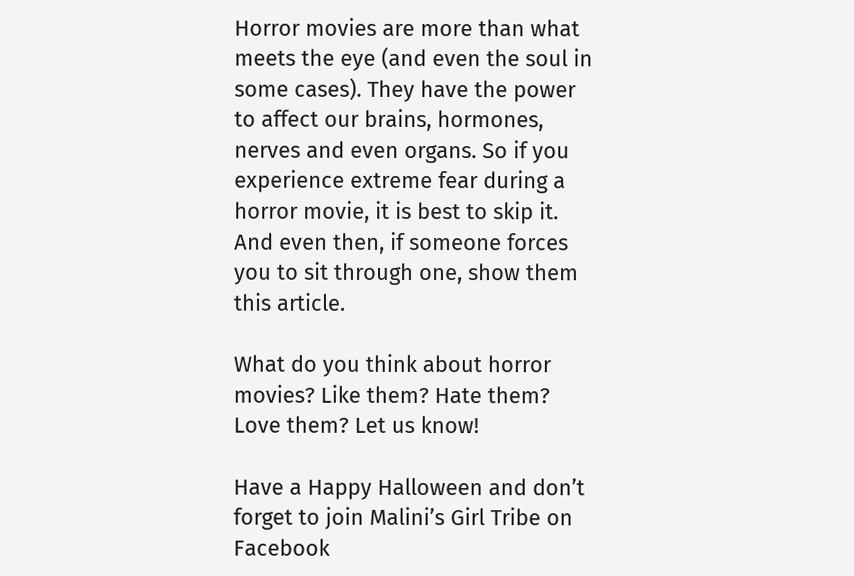Horror movies are more than what meets the eye (and even the soul in some cases). They have the power to affect our brains, hormones, nerves and even organs. So if you experience extreme fear during a horror movie, it is best to skip it. And even then, if someone forces you to sit through one, show them this article.

What do you think about horror movies? Like them? Hate them? Love them? Let us know!

Have a Happy Halloween and don’t forget to join Malini’s Girl Tribe on Facebook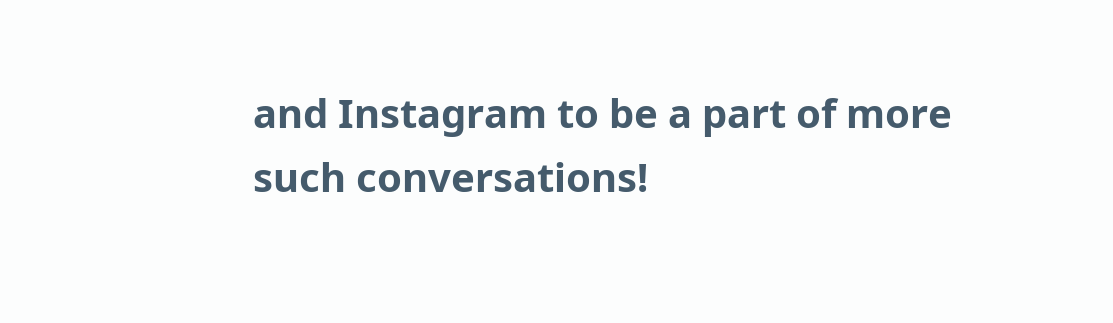and Instagram to be a part of more such conversations!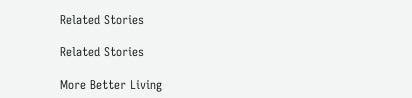Related Stories

Related Stories

More Better Living